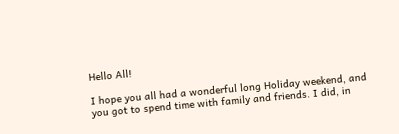Hello All!

I hope you all had a wonderful long Holiday weekend, and you got to spend time with family and friends. I did, in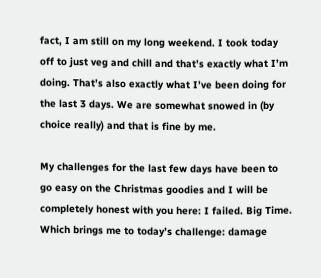fact, I am still on my long weekend. I took today off to just veg and chill and that’s exactly what I’m doing. That’s also exactly what I’ve been doing for the last 3 days. We are somewhat snowed in (by choice really) and that is fine by me.

My challenges for the last few days have been to go easy on the Christmas goodies and I will be completely honest with you here: I failed. Big Time. Which brings me to today’s challenge: damage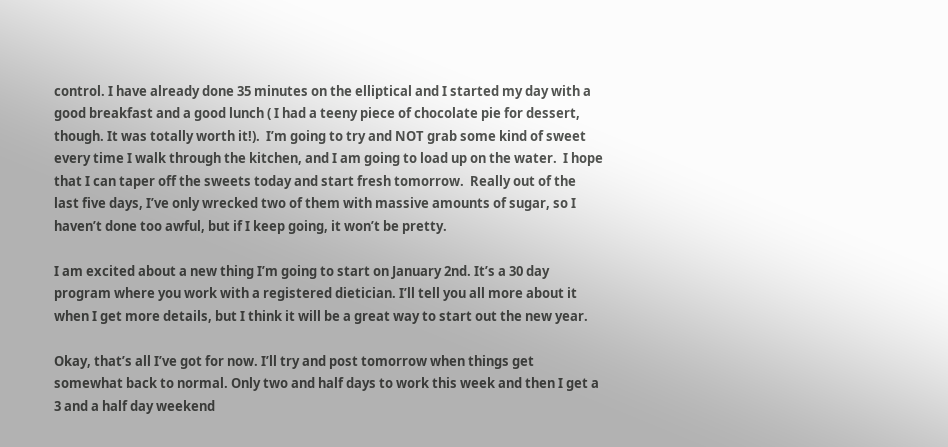control. I have already done 35 minutes on the elliptical and I started my day with a good breakfast and a good lunch ( I had a teeny piece of chocolate pie for dessert, though. It was totally worth it!).  I’m going to try and NOT grab some kind of sweet every time I walk through the kitchen, and I am going to load up on the water.  I hope that I can taper off the sweets today and start fresh tomorrow.  Really out of the last five days, I’ve only wrecked two of them with massive amounts of sugar, so I haven’t done too awful, but if I keep going, it won’t be pretty.

I am excited about a new thing I’m going to start on January 2nd. It’s a 30 day program where you work with a registered dietician. I’ll tell you all more about it when I get more details, but I think it will be a great way to start out the new year.

Okay, that’s all I’ve got for now. I’ll try and post tomorrow when things get somewhat back to normal. Only two and half days to work this week and then I get a 3 and a half day weekend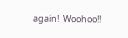again!  Woohoo!!